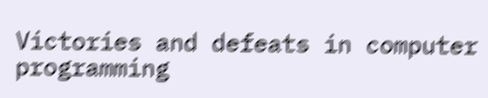Victories and defeats in computer programming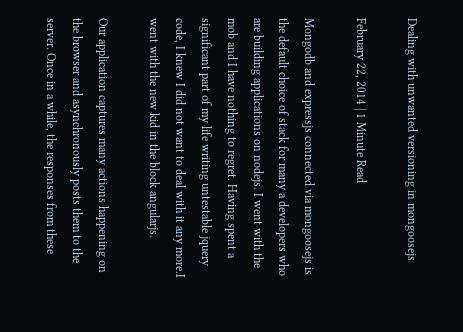Dealing with unwanted versioning in mongoosejs

February 22, 2014 | 1 Minute Read

Mongodb and expressjs connected via mongoosejs is the default choice of stack for many a developers who are building applications on nodejs. I went with the mob and I have nothing to regret. Having spent a significant part of my life writing untestable jquery code, I knew I did not want to deal with it any more.I went with the new kid in the block angularjs.

Our application captures many actions happening on the browser and asynchronously posts them to the server. Once in a while, the responses from these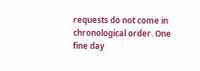requests do not come in chronological order. One fine day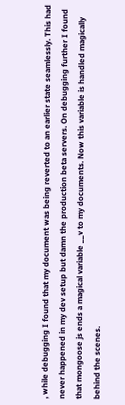, while debugging I found that my document was being reverted to an earlier state seamlessly. This had never happened in my dev setup but damn the production beta servers. On debugging further I found that mongoose js ends a magical variable __v to my documents. Now this variable is handled magically behind the scenes.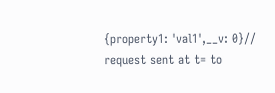{property1: 'val1',__v: 0}// request sent at t= to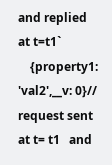and replied at t=t1`
    {property1: 'val2',__v: 0}// request sent at t= t1   and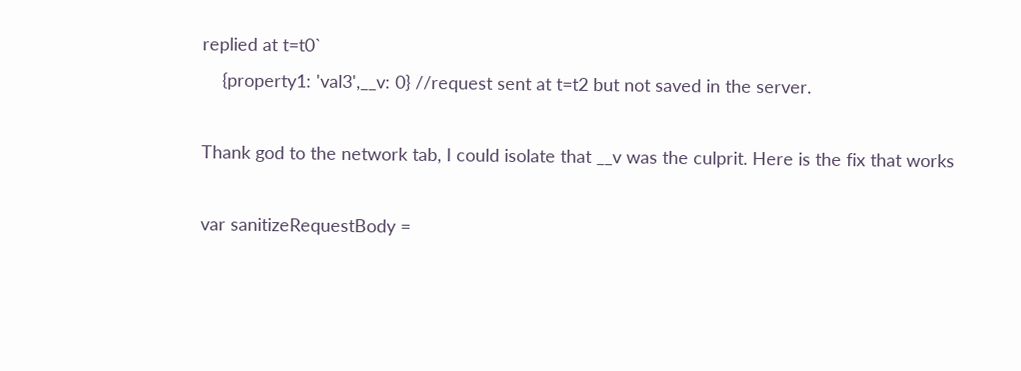replied at t=t0`
    {property1: 'val3',__v: 0} //request sent at t=t2 but not saved in the server.

Thank god to the network tab, I could isolate that __v was the culprit. Here is the fix that works

var sanitizeRequestBody =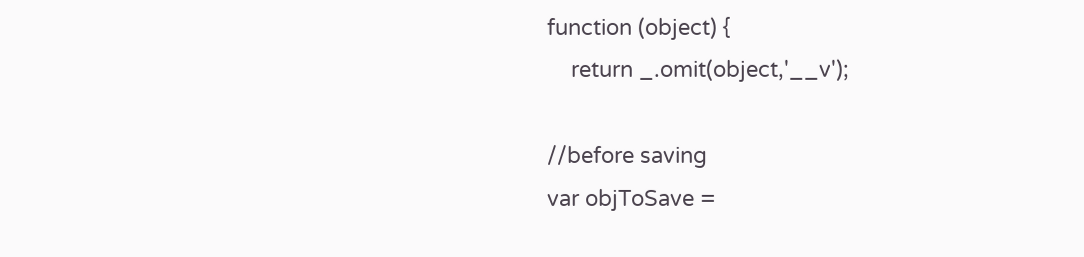function (object) {
    return _.omit(object,'__v');

//before saving
var objToSave =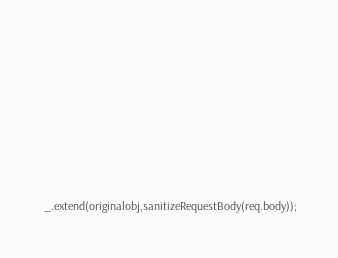_.extend(originalobj,sanitizeRequestBody(req.body));